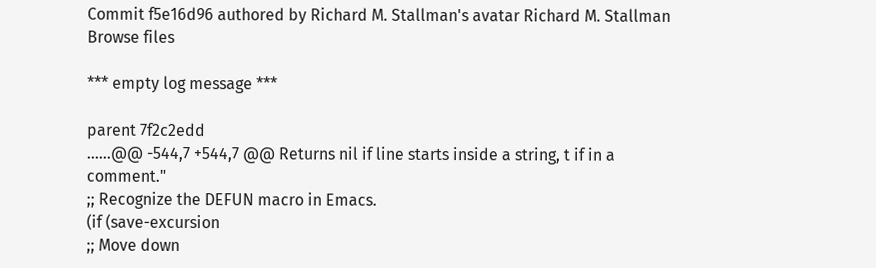Commit f5e16d96 authored by Richard M. Stallman's avatar Richard M. Stallman
Browse files

*** empty log message ***

parent 7f2c2edd
......@@ -544,7 +544,7 @@ Returns nil if line starts inside a string, t if in a comment."
;; Recognize the DEFUN macro in Emacs.
(if (save-excursion
;; Move down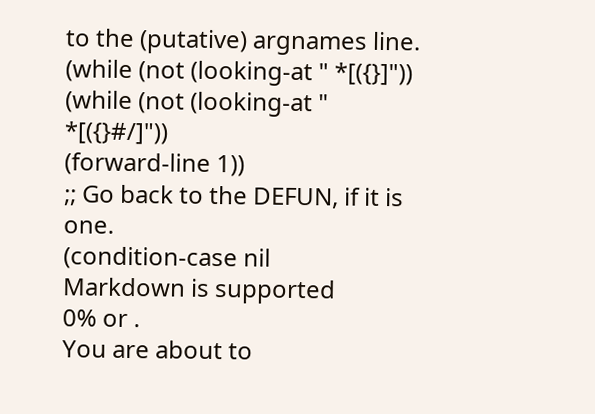to the (putative) argnames line.
(while (not (looking-at " *[({}]"))
(while (not (looking-at " *[({}#/]"))
(forward-line 1))
;; Go back to the DEFUN, if it is one.
(condition-case nil
Markdown is supported
0% or .
You are about to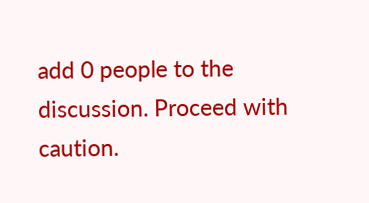add 0 people to the discussion. Proceed with caution.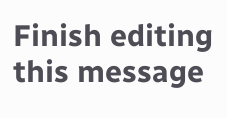Finish editing this message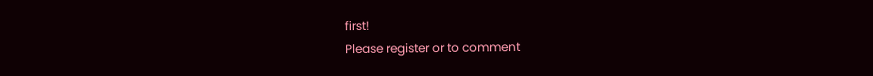first!
Please register or to comment